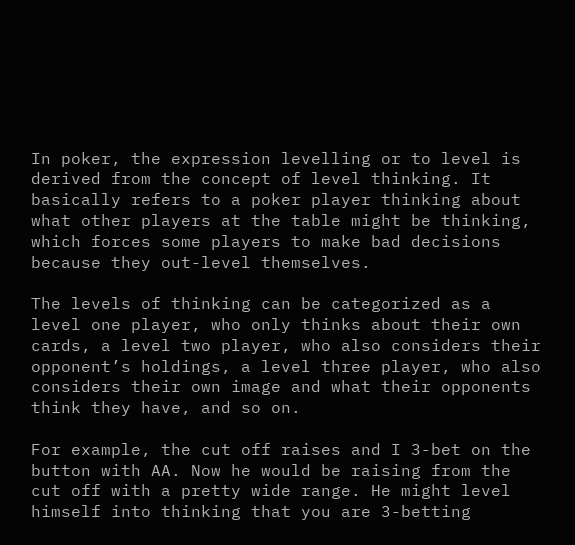In poker, the expression levelling or to level is derived from the concept of level thinking. It basically refers to a poker player thinking about what other players at the table might be thinking, which forces some players to make bad decisions because they out-level themselves.

The levels of thinking can be categorized as a level one player, who only thinks about their own cards, a level two player, who also considers their opponent’s holdings, a level three player, who also considers their own image and what their opponents think they have, and so on.

For example, the cut off raises and I 3-bet on the button with AA. Now he would be raising from the cut off with a pretty wide range. He might level himself into thinking that you are 3-betting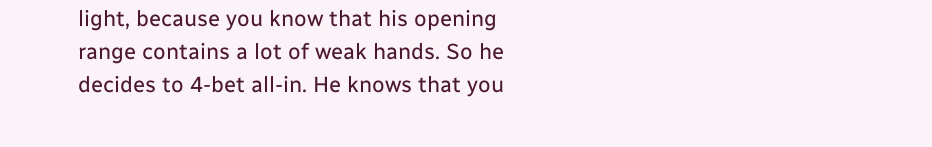light, because you know that his opening range contains a lot of weak hands. So he decides to 4-bet all-in. He knows that you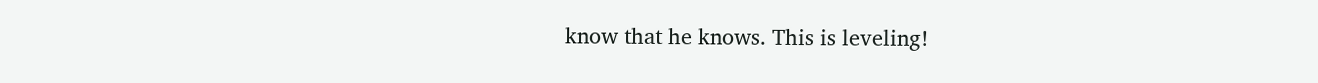know that he knows. This is leveling!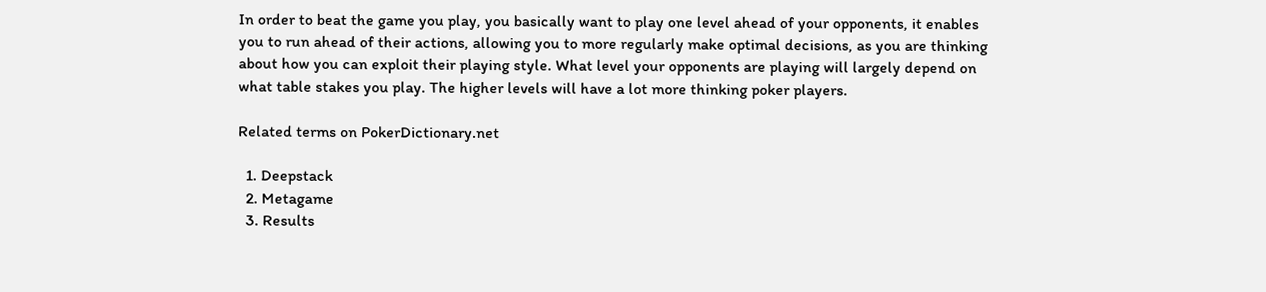In order to beat the game you play, you basically want to play one level ahead of your opponents, it enables you to run ahead of their actions, allowing you to more regularly make optimal decisions, as you are thinking about how you can exploit their playing style. What level your opponents are playing will largely depend on what table stakes you play. The higher levels will have a lot more thinking poker players.

Related terms on PokerDictionary.net

  1. Deepstack
  2. Metagame
  3. Results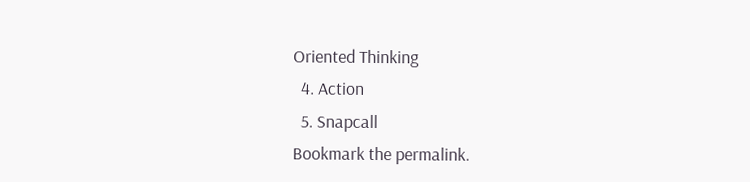Oriented Thinking
  4. Action
  5. Snapcall
Bookmark the permalink.